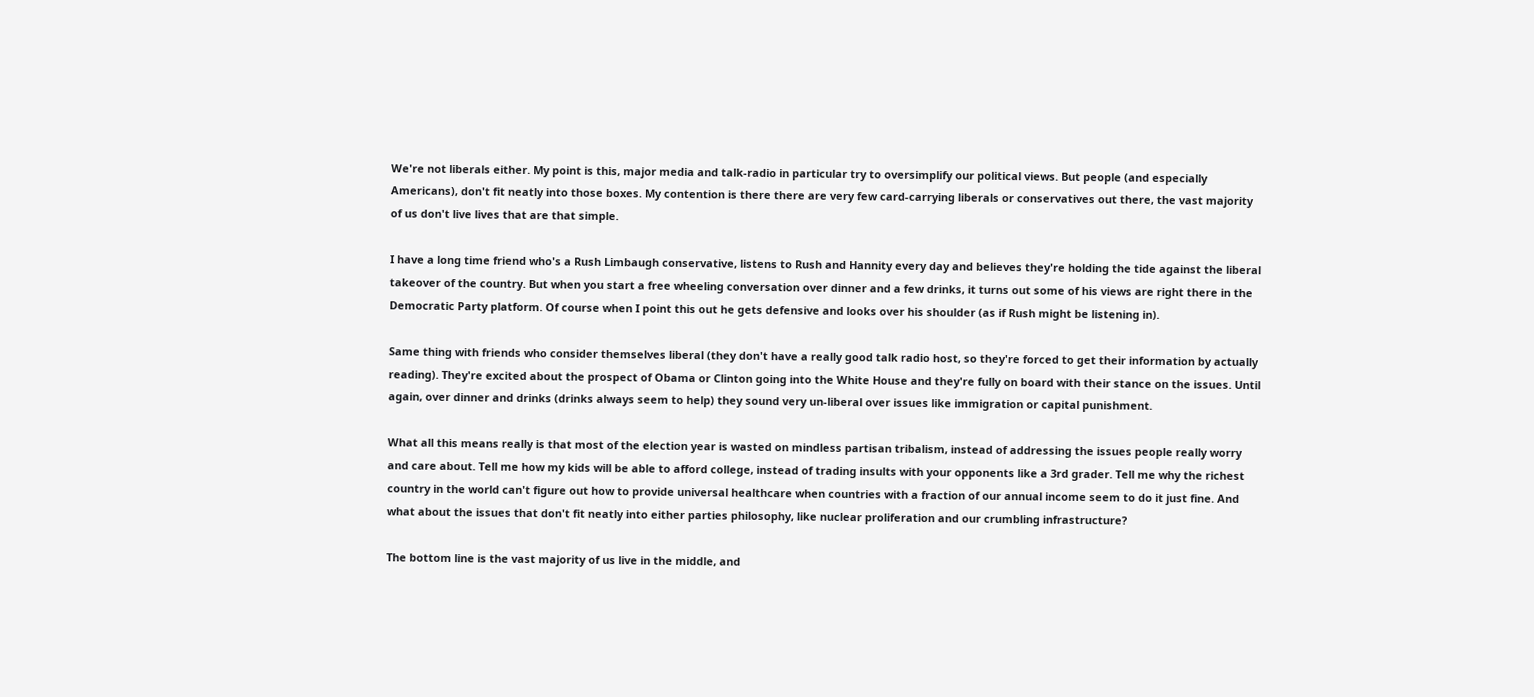We're not liberals either. My point is this, major media and talk-radio in particular try to oversimplify our political views. But people (and especially Americans), don't fit neatly into those boxes. My contention is there there are very few card-carrying liberals or conservatives out there, the vast majority of us don't live lives that are that simple.

I have a long time friend who's a Rush Limbaugh conservative, listens to Rush and Hannity every day and believes they're holding the tide against the liberal takeover of the country. But when you start a free wheeling conversation over dinner and a few drinks, it turns out some of his views are right there in the Democratic Party platform. Of course when I point this out he gets defensive and looks over his shoulder (as if Rush might be listening in).

Same thing with friends who consider themselves liberal (they don't have a really good talk radio host, so they're forced to get their information by actually reading). They're excited about the prospect of Obama or Clinton going into the White House and they're fully on board with their stance on the issues. Until again, over dinner and drinks (drinks always seem to help) they sound very un-liberal over issues like immigration or capital punishment.

What all this means really is that most of the election year is wasted on mindless partisan tribalism, instead of addressing the issues people really worry and care about. Tell me how my kids will be able to afford college, instead of trading insults with your opponents like a 3rd grader. Tell me why the richest country in the world can't figure out how to provide universal healthcare when countries with a fraction of our annual income seem to do it just fine. And what about the issues that don't fit neatly into either parties philosophy, like nuclear proliferation and our crumbling infrastructure?

The bottom line is the vast majority of us live in the middle, and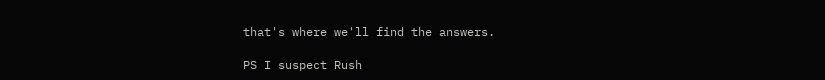that's where we'll find the answers.

PS I suspect Rush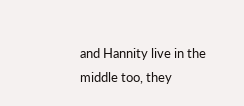and Hannity live in the middle too, they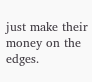just make their money on the edges.